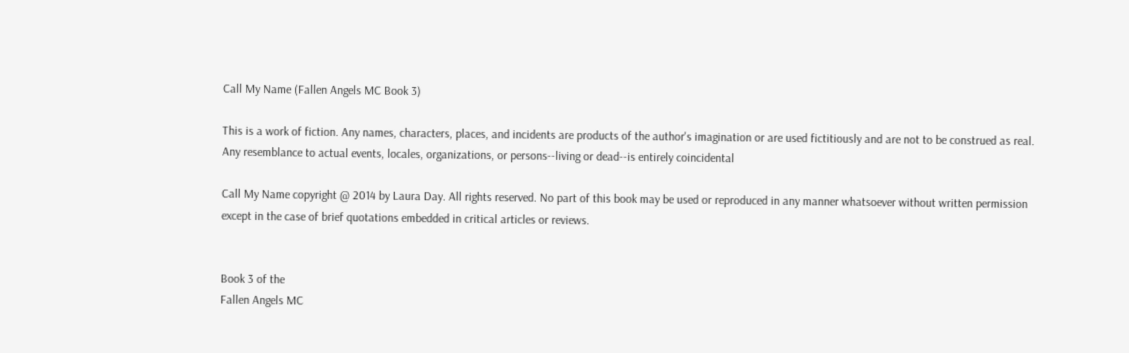Call My Name (Fallen Angels MC Book 3)

This is a work of fiction. Any names, characters, places, and incidents are products of the author's imagination or are used fictitiously and are not to be construed as real. Any resemblance to actual events, locales, organizations, or persons--living or dead--is entirely coincidental

Call My Name copyright @ 2014 by Laura Day. All rights reserved. No part of this book may be used or reproduced in any manner whatsoever without written permission except in the case of brief quotations embedded in critical articles or reviews.


Book 3 of the
Fallen Angels MC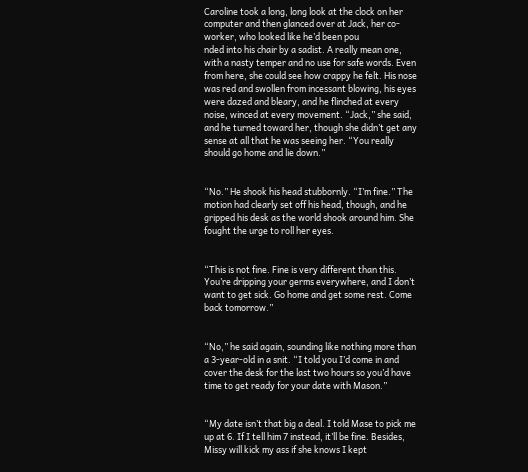Caroline took a long, long look at the clock on her computer and then glanced over at Jack, her co-worker, who looked like he’d been pou
nded into his chair by a sadist. A really mean one, with a nasty temper and no use for safe words. Even from here, she could see how crappy he felt. His nose was red and swollen from incessant blowing, his eyes were dazed and bleary, and he flinched at every noise, winced at every movement. “Jack,” she said, and he turned toward her, though she didn’t get any sense at all that he was seeing her. “You really should go home and lie down.”


“No.” He shook his head stubbornly. “I’m fine.” The motion had clearly set off his head, though, and he gripped his desk as the world shook around him. She fought the urge to roll her eyes.


“This is not fine. Fine is very different than this. You’re dripping your germs everywhere, and I don’t want to get sick. Go home and get some rest. Come back tomorrow.”


“No,” he said again, sounding like nothing more than a 3-year-old in a snit. “I told you I’d come in and cover the desk for the last two hours so you’d have time to get ready for your date with Mason.”


“My date isn’t that big a deal. I told Mase to pick me up at 6. If I tell him 7 instead, it’ll be fine. Besides, Missy will kick my ass if she knows I kept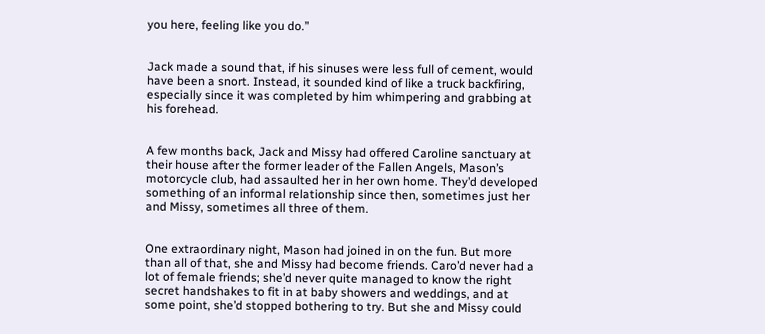you here, feeling like you do.”


Jack made a sound that, if his sinuses were less full of cement, would have been a snort. Instead, it sounded kind of like a truck backfiring, especially since it was completed by him whimpering and grabbing at his forehead.


A few months back, Jack and Missy had offered Caroline sanctuary at their house after the former leader of the Fallen Angels, Mason’s motorcycle club, had assaulted her in her own home. They’d developed something of an informal relationship since then, sometimes just her and Missy, sometimes all three of them.


One extraordinary night, Mason had joined in on the fun. But more than all of that, she and Missy had become friends. Caro’d never had a lot of female friends; she’d never quite managed to know the right secret handshakes to fit in at baby showers and weddings, and at some point, she’d stopped bothering to try. But she and Missy could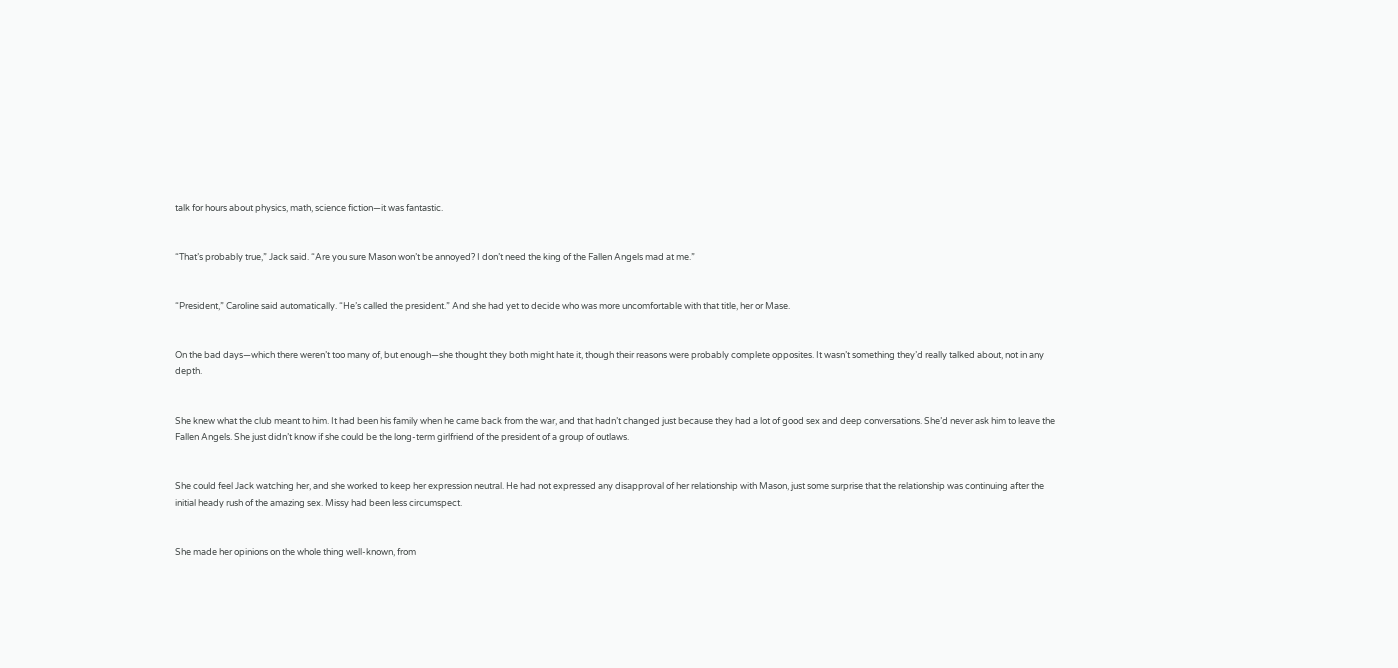talk for hours about physics, math, science fiction—it was fantastic.


“That’s probably true,” Jack said. “Are you sure Mason won’t be annoyed? I don’t need the king of the Fallen Angels mad at me.”


“President,” Caroline said automatically. “He’s called the president.” And she had yet to decide who was more uncomfortable with that title, her or Mase.


On the bad days—which there weren’t too many of, but enough—she thought they both might hate it, though their reasons were probably complete opposites. It wasn’t something they’d really talked about, not in any depth.


She knew what the club meant to him. It had been his family when he came back from the war, and that hadn’t changed just because they had a lot of good sex and deep conversations. She’d never ask him to leave the Fallen Angels. She just didn’t know if she could be the long-term girlfriend of the president of a group of outlaws.


She could feel Jack watching her, and she worked to keep her expression neutral. He had not expressed any disapproval of her relationship with Mason, just some surprise that the relationship was continuing after the initial heady rush of the amazing sex. Missy had been less circumspect.


She made her opinions on the whole thing well-known, from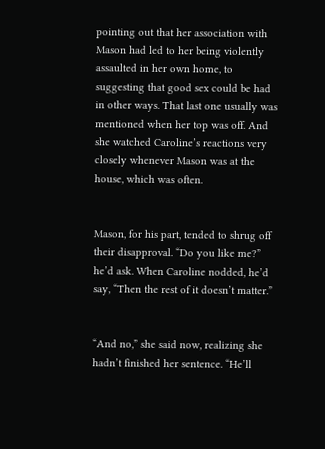pointing out that her association with Mason had led to her being violently assaulted in her own home, to suggesting that good sex could be had in other ways. That last one usually was mentioned when her top was off. And she watched Caroline’s reactions very closely whenever Mason was at the house, which was often.


Mason, for his part, tended to shrug off their disapproval. “Do you like me?” he’d ask. When Caroline nodded, he’d say, “Then the rest of it doesn’t matter.”


“And no,” she said now, realizing she hadn’t finished her sentence. “He’ll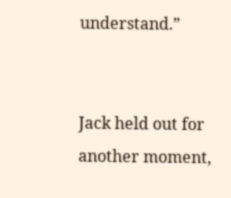understand.”


Jack held out for another moment,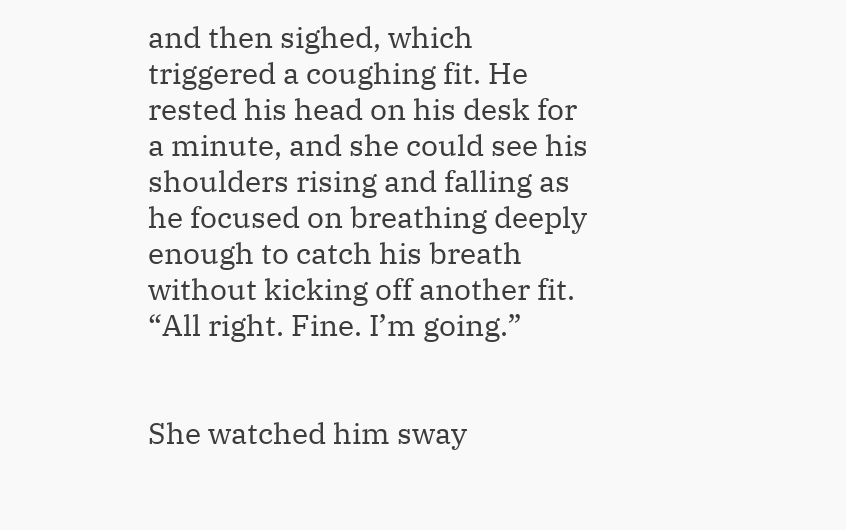and then sighed, which triggered a coughing fit. He rested his head on his desk for a minute, and she could see his shoulders rising and falling as he focused on breathing deeply enough to catch his breath without kicking off another fit. “All right. Fine. I’m going.”


She watched him sway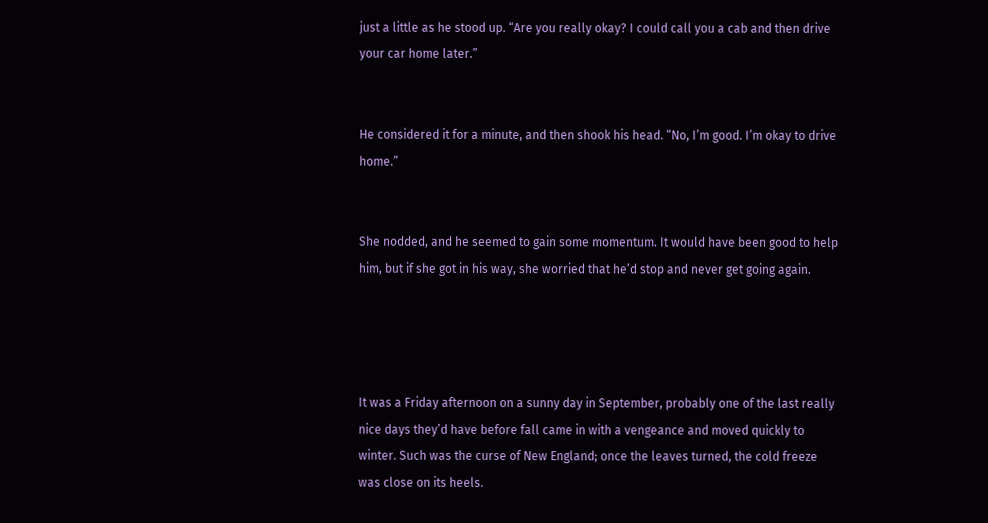just a little as he stood up. “Are you really okay? I could call you a cab and then drive your car home later.”


He considered it for a minute, and then shook his head. “No, I’m good. I’m okay to drive home.”


She nodded, and he seemed to gain some momentum. It would have been good to help him, but if she got in his way, she worried that he’d stop and never get going again.




It was a Friday afternoon on a sunny day in September, probably one of the last really nice days they’d have before fall came in with a vengeance and moved quickly to winter. Such was the curse of New England; once the leaves turned, the cold freeze was close on its heels.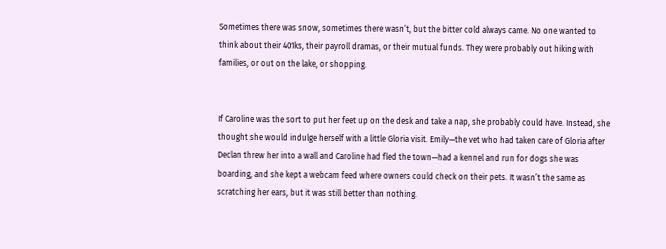Sometimes there was snow, sometimes there wasn’t, but the bitter cold always came. No one wanted to think about their 401ks, their payroll dramas, or their mutual funds. They were probably out hiking with families, or out on the lake, or shopping.


If Caroline was the sort to put her feet up on the desk and take a nap, she probably could have. Instead, she thought she would indulge herself with a little Gloria visit. Emily—the vet who had taken care of Gloria after Declan threw her into a wall and Caroline had fled the town—had a kennel and run for dogs she was boarding, and she kept a webcam feed where owners could check on their pets. It wasn’t the same as scratching her ears, but it was still better than nothing.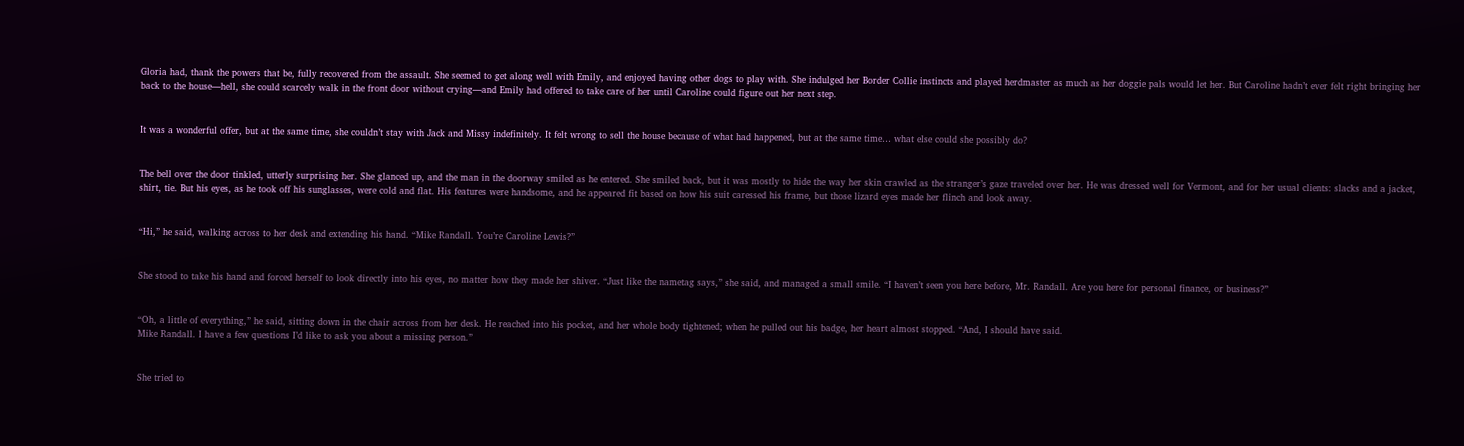Gloria had, thank the powers that be, fully recovered from the assault. She seemed to get along well with Emily, and enjoyed having other dogs to play with. She indulged her Border Collie instincts and played herdmaster as much as her doggie pals would let her. But Caroline hadn’t ever felt right bringing her back to the house—hell, she could scarcely walk in the front door without crying—and Emily had offered to take care of her until Caroline could figure out her next step.


It was a wonderful offer, but at the same time, she couldn’t stay with Jack and Missy indefinitely. It felt wrong to sell the house because of what had happened, but at the same time… what else could she possibly do?


The bell over the door tinkled, utterly surprising her. She glanced up, and the man in the doorway smiled as he entered. She smiled back, but it was mostly to hide the way her skin crawled as the stranger’s gaze traveled over her. He was dressed well for Vermont, and for her usual clients: slacks and a jacket, shirt, tie. But his eyes, as he took off his sunglasses, were cold and flat. His features were handsome, and he appeared fit based on how his suit caressed his frame, but those lizard eyes made her flinch and look away.


“Hi,” he said, walking across to her desk and extending his hand. “Mike Randall. You’re Caroline Lewis?”


She stood to take his hand and forced herself to look directly into his eyes, no matter how they made her shiver. “Just like the nametag says,” she said, and managed a small smile. “I haven’t seen you here before, Mr. Randall. Are you here for personal finance, or business?”


“Oh, a little of everything,” he said, sitting down in the chair across from her desk. He reached into his pocket, and her whole body tightened; when he pulled out his badge, her heart almost stopped. “And, I should have said.
Mike Randall. I have a few questions I’d like to ask you about a missing person.”


She tried to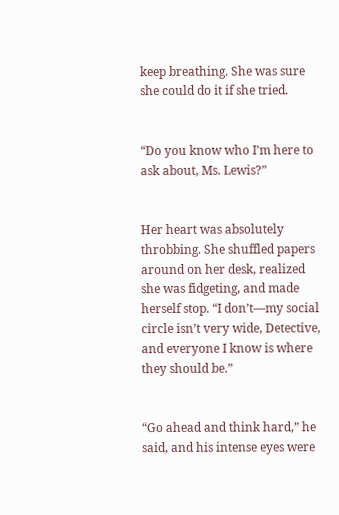keep breathing. She was sure she could do it if she tried.


“Do you know who I’m here to ask about, Ms. Lewis?”


Her heart was absolutely throbbing. She shuffled papers around on her desk, realized she was fidgeting, and made herself stop. “I don’t—my social circle isn’t very wide, Detective, and everyone I know is where they should be.”


“Go ahead and think hard,” he said, and his intense eyes were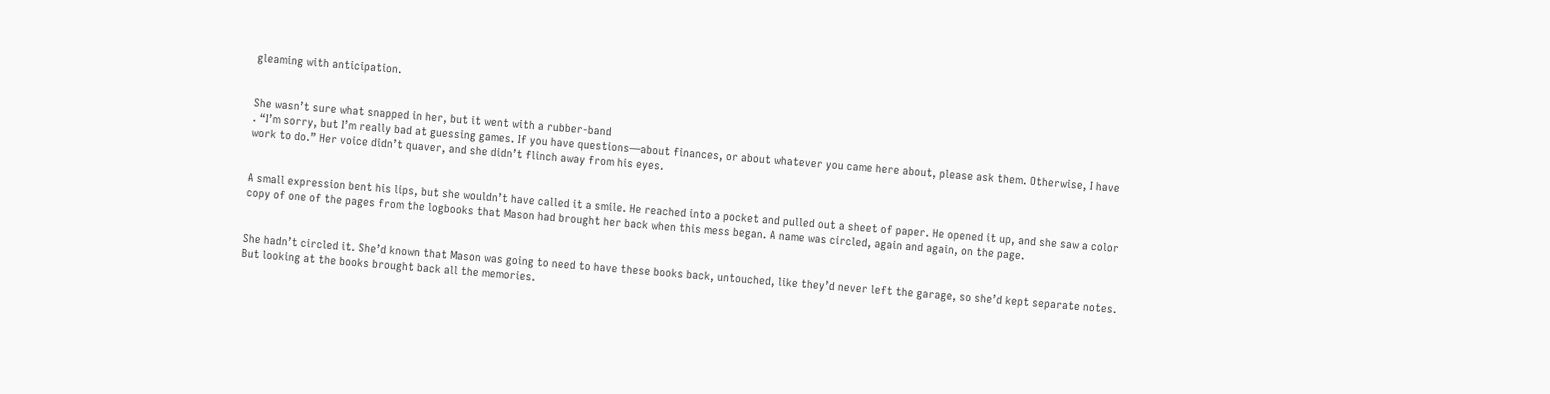gleaming with anticipation.


She wasn’t sure what snapped in her, but it went with a rubber-band
. “I’m sorry, but I’m really bad at guessing games. If you have questions—about finances, or about whatever you came here about, please ask them. Otherwise, I have work to do.” Her voice didn’t quaver, and she didn’t flinch away from his eyes.


A small expression bent his lips, but she wouldn’t have called it a smile. He reached into a pocket and pulled out a sheet of paper. He opened it up, and she saw a color copy of one of the pages from the logbooks that Mason had brought her back when this mess began. A name was circled, again and again, on the page.


She hadn’t circled it. She’d known that Mason was going to need to have these books back, untouched, like they’d never left the garage, so she’d kept separate notes. But looking at the books brought back all the memories.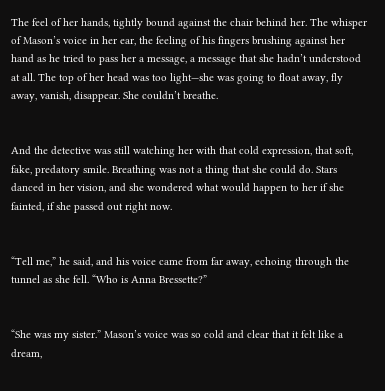The feel of her hands, tightly bound against the chair behind her. The whisper of Mason’s voice in her ear, the feeling of his fingers brushing against her hand as he tried to pass her a message, a message that she hadn’t understood at all. The top of her head was too light—she was going to float away, fly away, vanish, disappear. She couldn’t breathe.


And the detective was still watching her with that cold expression, that soft, fake, predatory smile. Breathing was not a thing that she could do. Stars danced in her vision, and she wondered what would happen to her if she fainted, if she passed out right now.


“Tell me,” he said, and his voice came from far away, echoing through the tunnel as she fell. “Who is Anna Bressette?”


“She was my sister.” Mason’s voice was so cold and clear that it felt like a dream,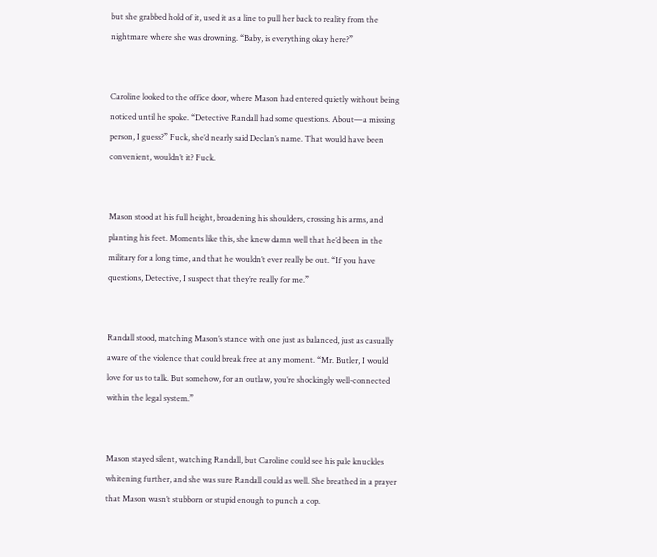but she grabbed hold of it, used it as a line to pull her back to reality from the nightmare where she was drowning. “Baby, is everything okay here?”


Caroline looked to the office door, where Mason had entered quietly without being noticed until he spoke. “Detective Randall had some questions. About—a missing person, I guess?” Fuck, she’d nearly said Declan’s name. That would have been convenient, wouldn’t it? Fuck.


Mason stood at his full height, broadening his shoulders, crossing his arms, and planting his feet. Moments like this, she knew damn well that he’d been in the military for a long time, and that he wouldn’t ever really be out. “If you have questions, Detective, I suspect that they’re really for me.”


Randall stood, matching Mason’s stance with one just as balanced, just as casually aware of the violence that could break free at any moment. “Mr. Butler, I would love for us to talk. But somehow, for an outlaw, you’re shockingly well-connected within the legal system.”


Mason stayed silent, watching Randall, but Caroline could see his pale knuckles whitening further, and she was sure Randall could as well. She breathed in a prayer that Mason wasn’t stubborn or stupid enough to punch a cop.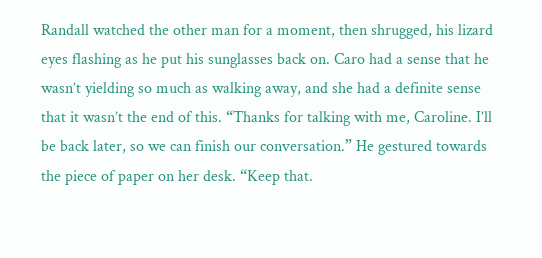Randall watched the other man for a moment, then shrugged, his lizard eyes flashing as he put his sunglasses back on. Caro had a sense that he wasn’t yielding so much as walking away, and she had a definite sense that it wasn’t the end of this. “Thanks for talking with me, Caroline. I’ll be back later, so we can finish our conversation.” He gestured towards the piece of paper on her desk. “Keep that.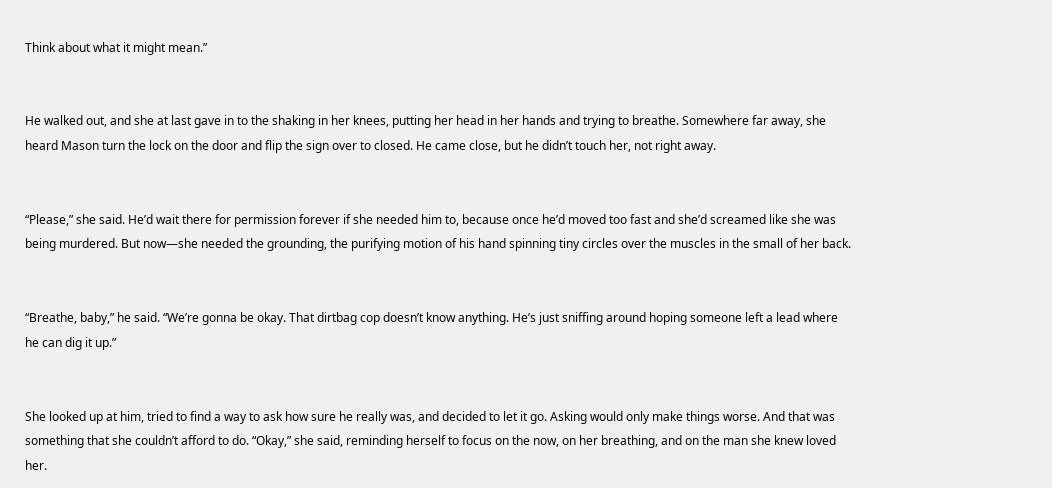Think about what it might mean.”


He walked out, and she at last gave in to the shaking in her knees, putting her head in her hands and trying to breathe. Somewhere far away, she heard Mason turn the lock on the door and flip the sign over to closed. He came close, but he didn’t touch her, not right away.


“Please,” she said. He’d wait there for permission forever if she needed him to, because once he’d moved too fast and she’d screamed like she was being murdered. But now—she needed the grounding, the purifying motion of his hand spinning tiny circles over the muscles in the small of her back.


“Breathe, baby,” he said. “We’re gonna be okay. That dirtbag cop doesn’t know anything. He’s just sniffing around hoping someone left a lead where he can dig it up.”


She looked up at him, tried to find a way to ask how sure he really was, and decided to let it go. Asking would only make things worse. And that was something that she couldn’t afford to do. “Okay,” she said, reminding herself to focus on the now, on her breathing, and on the man she knew loved her.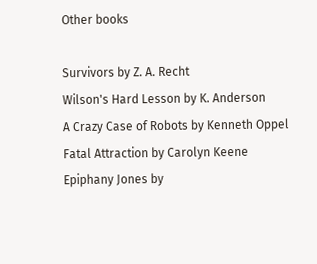Other books

Survivors by Z. A. Recht
Wilson's Hard Lesson by K. Anderson
A Crazy Case of Robots by Kenneth Oppel
Fatal Attraction by Carolyn Keene
Epiphany Jones by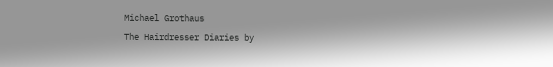Michael Grothaus
The Hairdresser Diaries by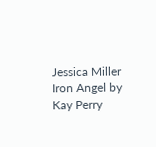Jessica Miller
Iron Angel by Kay Perry